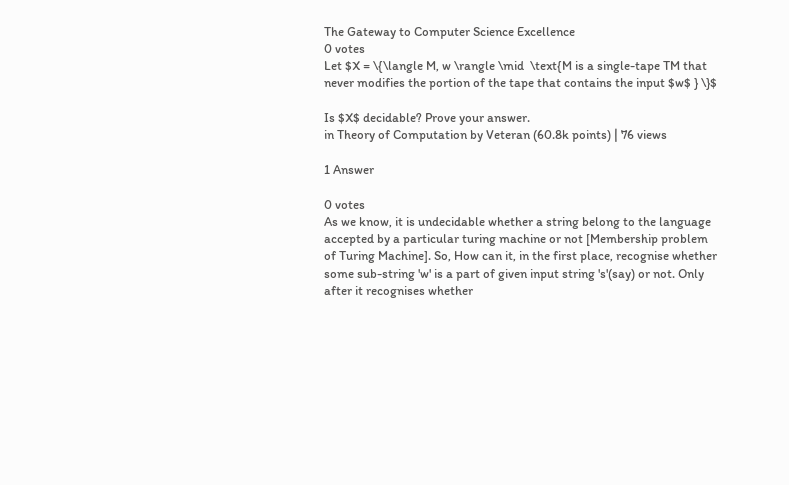The Gateway to Computer Science Excellence
0 votes
Let $X = \{\langle M, w \rangle \mid  \text{M is a single-tape TM that never modifies the portion of the tape that contains the input $w$ } \}$

Is $X$ decidable? Prove your answer.
in Theory of Computation by Veteran (60.8k points) | 76 views

1 Answer

0 votes
As we know, it is undecidable whether a string belong to the language accepted by a particular turing machine or not [Membership problem of Turing Machine]. So, How can it, in the first place, recognise whether some sub-string 'w' is a part of given input string 's'(say) or not. Only after it recognises whether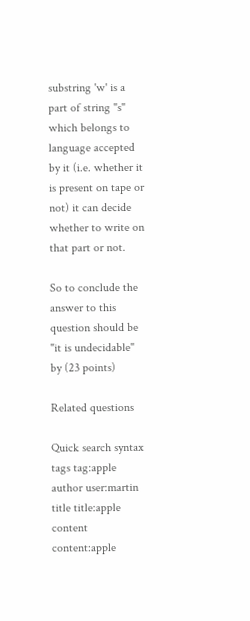substring 'w' is a part of string "s" which belongs to language accepted by it (i.e. whether it is present on tape or not) it can decide whether to write on that part or not.

So to conclude the answer to this question should be "it is undecidable"
by (23 points)

Related questions

Quick search syntax
tags tag:apple
author user:martin
title title:apple
content content:apple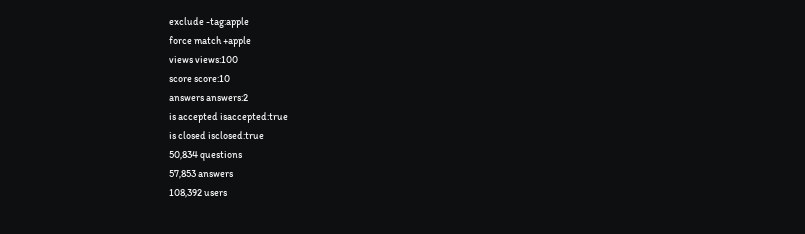exclude -tag:apple
force match +apple
views views:100
score score:10
answers answers:2
is accepted isaccepted:true
is closed isclosed:true
50,834 questions
57,853 answers
108,392 users